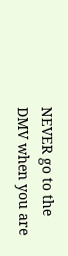NEVER go to the DMV when you are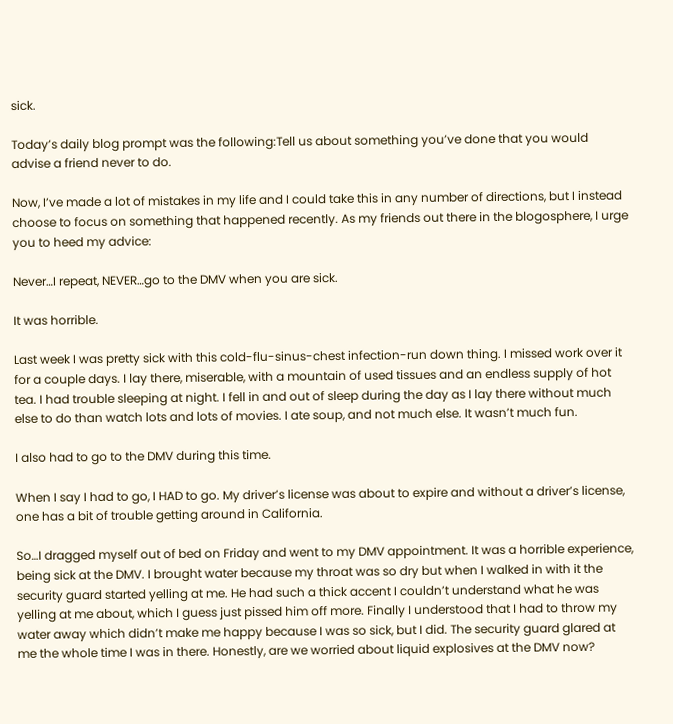sick.

Today’s daily blog prompt was the following:Tell us about something you’ve done that you would advise a friend never to do.

Now, I’ve made a lot of mistakes in my life and I could take this in any number of directions, but I instead choose to focus on something that happened recently. As my friends out there in the blogosphere, I urge you to heed my advice:

Never…I repeat, NEVER…go to the DMV when you are sick.

It was horrible.

Last week I was pretty sick with this cold-flu-sinus-chest infection-run down thing. I missed work over it for a couple days. I lay there, miserable, with a mountain of used tissues and an endless supply of hot tea. I had trouble sleeping at night. I fell in and out of sleep during the day as I lay there without much else to do than watch lots and lots of movies. I ate soup, and not much else. It wasn’t much fun.

I also had to go to the DMV during this time.

When I say I had to go, I HAD to go. My driver’s license was about to expire and without a driver’s license, one has a bit of trouble getting around in California.

So…I dragged myself out of bed on Friday and went to my DMV appointment. It was a horrible experience, being sick at the DMV. I brought water because my throat was so dry but when I walked in with it the security guard started yelling at me. He had such a thick accent I couldn’t understand what he was yelling at me about, which I guess just pissed him off more. Finally I understood that I had to throw my water away which didn’t make me happy because I was so sick, but I did. The security guard glared at me the whole time I was in there. Honestly, are we worried about liquid explosives at the DMV now?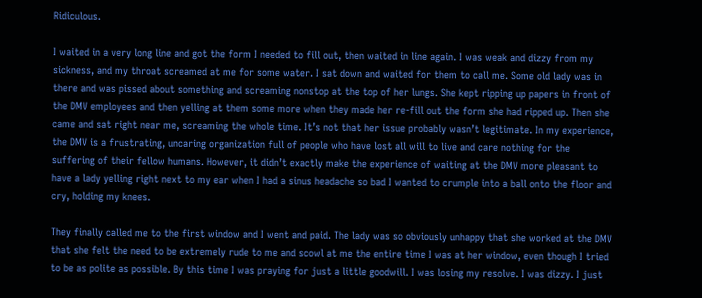Ridiculous.

I waited in a very long line and got the form I needed to fill out, then waited in line again. I was weak and dizzy from my sickness, and my throat screamed at me for some water. I sat down and waited for them to call me. Some old lady was in there and was pissed about something and screaming nonstop at the top of her lungs. She kept ripping up papers in front of the DMV employees and then yelling at them some more when they made her re-fill out the form she had ripped up. Then she came and sat right near me, screaming the whole time. It’s not that her issue probably wasn’t legitimate. In my experience, the DMV is a frustrating, uncaring organization full of people who have lost all will to live and care nothing for the suffering of their fellow humans. However, it didn’t exactly make the experience of waiting at the DMV more pleasant to have a lady yelling right next to my ear when I had a sinus headache so bad I wanted to crumple into a ball onto the floor and cry, holding my knees.

They finally called me to the first window and I went and paid. The lady was so obviously unhappy that she worked at the DMV that she felt the need to be extremely rude to me and scowl at me the entire time I was at her window, even though I tried to be as polite as possible. By this time I was praying for just a little goodwill. I was losing my resolve. I was dizzy. I just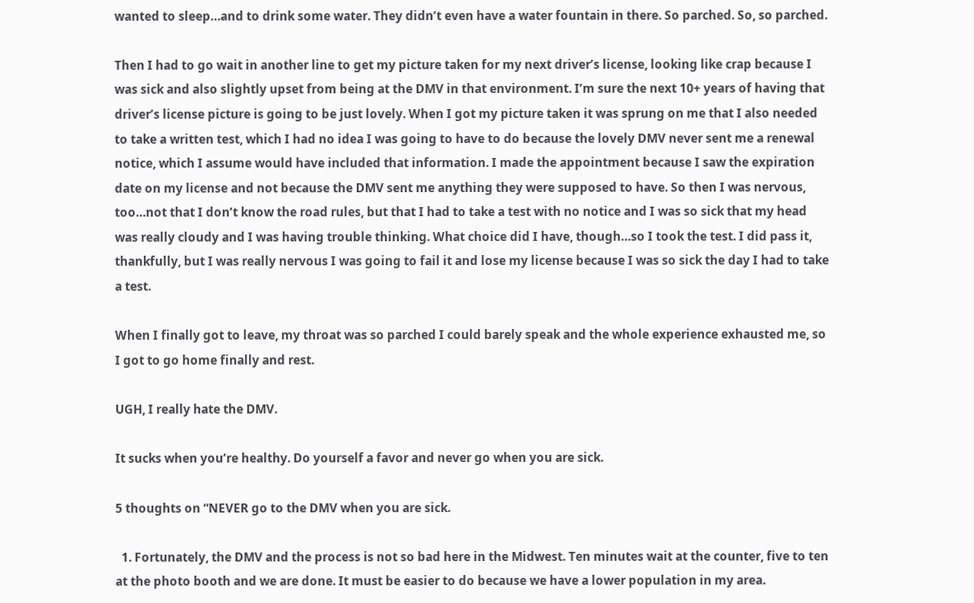wanted to sleep…and to drink some water. They didn’t even have a water fountain in there. So parched. So, so parched.

Then I had to go wait in another line to get my picture taken for my next driver’s license, looking like crap because I was sick and also slightly upset from being at the DMV in that environment. I’m sure the next 10+ years of having that driver’s license picture is going to be just lovely. When I got my picture taken it was sprung on me that I also needed to take a written test, which I had no idea I was going to have to do because the lovely DMV never sent me a renewal notice, which I assume would have included that information. I made the appointment because I saw the expiration date on my license and not because the DMV sent me anything they were supposed to have. So then I was nervous, too…not that I don’t know the road rules, but that I had to take a test with no notice and I was so sick that my head was really cloudy and I was having trouble thinking. What choice did I have, though…so I took the test. I did pass it, thankfully, but I was really nervous I was going to fail it and lose my license because I was so sick the day I had to take a test.

When I finally got to leave, my throat was so parched I could barely speak and the whole experience exhausted me, so I got to go home finally and rest.

UGH, I really hate the DMV.

It sucks when you’re healthy. Do yourself a favor and never go when you are sick.

5 thoughts on “NEVER go to the DMV when you are sick.

  1. Fortunately, the DMV and the process is not so bad here in the Midwest. Ten minutes wait at the counter, five to ten at the photo booth and we are done. It must be easier to do because we have a lower population in my area.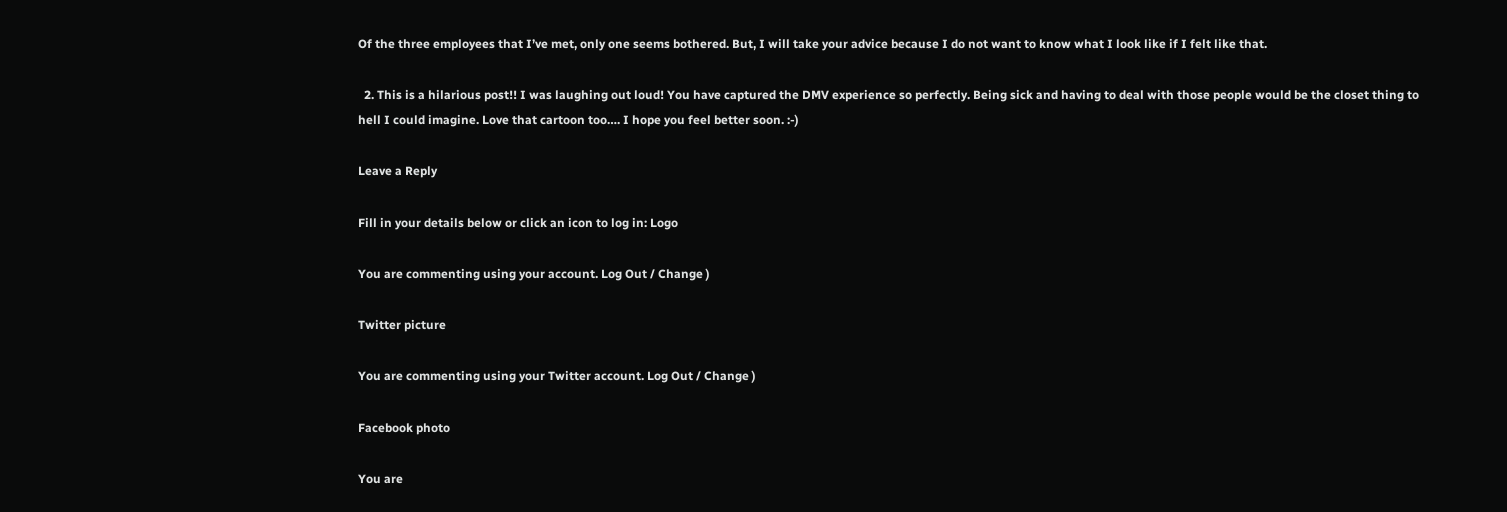Of the three employees that I’ve met, only one seems bothered. But, I will take your advice because I do not want to know what I look like if I felt like that.

  2. This is a hilarious post!! I was laughing out loud! You have captured the DMV experience so perfectly. Being sick and having to deal with those people would be the closet thing to hell I could imagine. Love that cartoon too…. I hope you feel better soon. :-)

Leave a Reply

Fill in your details below or click an icon to log in: Logo

You are commenting using your account. Log Out / Change )

Twitter picture

You are commenting using your Twitter account. Log Out / Change )

Facebook photo

You are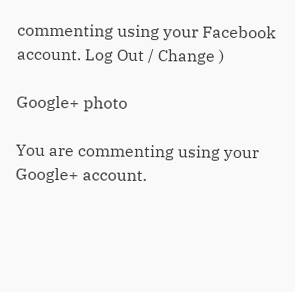commenting using your Facebook account. Log Out / Change )

Google+ photo

You are commenting using your Google+ account.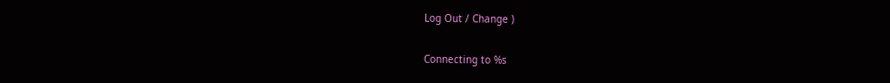Log Out / Change )

Connecting to %s